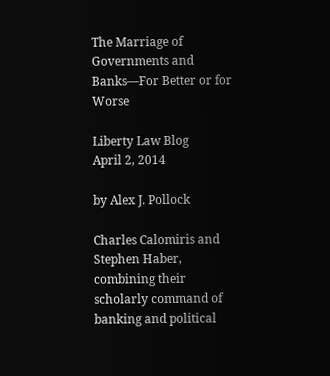The Marriage of Governments and Banks—For Better or for Worse

Liberty Law Blog
April 2, 2014

by Alex J. Pollock

Charles Calomiris and Stephen Haber, combining their scholarly command of banking and political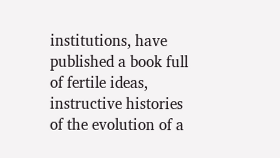institutions, have published a book full of fertile ideas, instructive histories of the evolution of a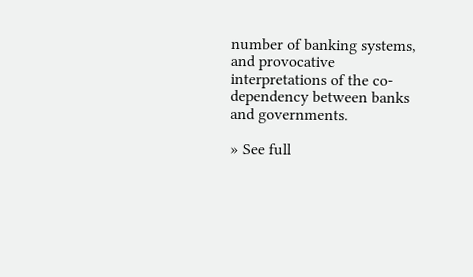number of banking systems, and provocative interpretations of the co-dependency between banks and governments.

» See full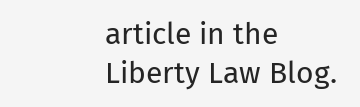article in the Liberty Law Blog.